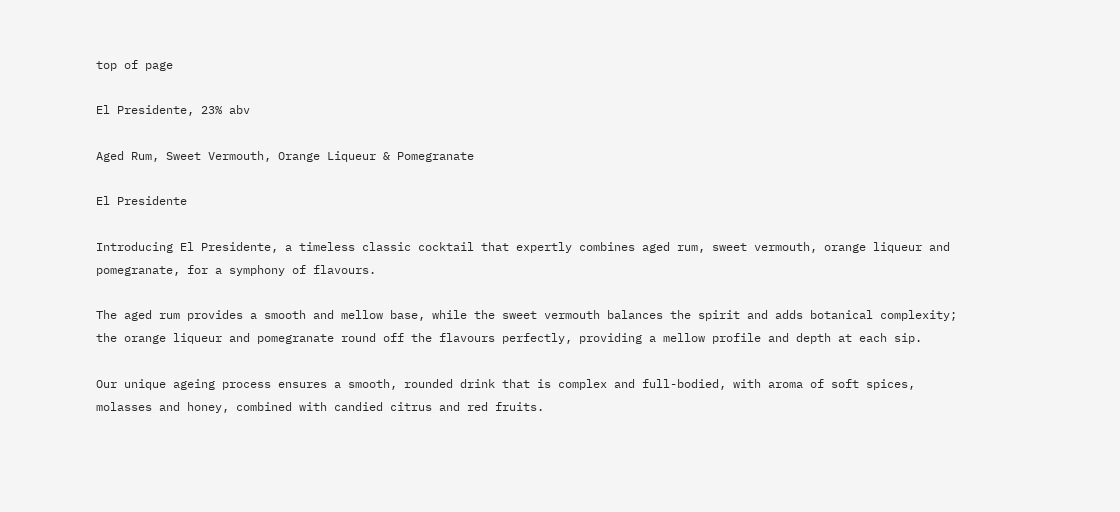top of page

El Presidente, 23% abv

Aged Rum, Sweet Vermouth, Orange Liqueur & Pomegranate

El Presidente

Introducing El Presidente, a timeless classic cocktail that expertly combines aged rum, sweet vermouth, orange liqueur and pomegranate, for a symphony of flavours.

The aged rum provides a smooth and mellow base, while the sweet vermouth balances the spirit and adds botanical complexity; the orange liqueur and pomegranate round off the flavours perfectly, providing a mellow profile and depth at each sip.

Our unique ageing process ensures a smooth, rounded drink that is complex and full-bodied, with aroma of soft spices, molasses and honey, combined with candied citrus and red fruits.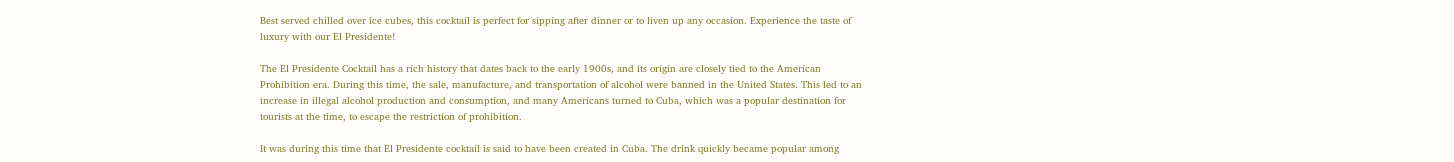Best served chilled over ice cubes, this cocktail is perfect for sipping after dinner or to liven up any occasion. Experience the taste of luxury with our El Presidente!

The El Presidente Cocktail has a rich history that dates back to the early 1900s, and its origin are closely tied to the American Prohibition era. During this time, the sale, manufacture, and transportation of alcohol were banned in the United States. This led to an increase in illegal alcohol production and consumption, and many Americans turned to Cuba, which was a popular destination for tourists at the time, to escape the restriction of prohibition.

It was during this time that El Presidente cocktail is said to have been created in Cuba. The drink quickly became popular among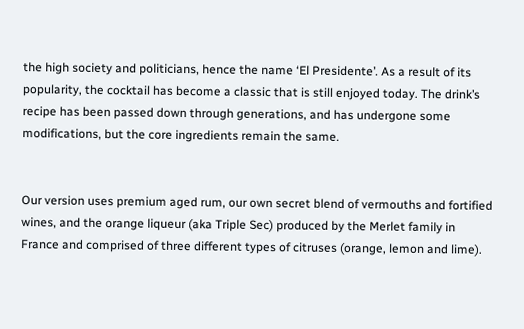the high society and politicians, hence the name ‘El Presidente’. As a result of its popularity, the cocktail has become a classic that is still enjoyed today. The drink’s recipe has been passed down through generations, and has undergone some modifications, but the core ingredients remain the same.


Our version uses premium aged rum, our own secret blend of vermouths and fortified wines, and the orange liqueur (aka Triple Sec) produced by the Merlet family in France and comprised of three different types of citruses (orange, lemon and lime).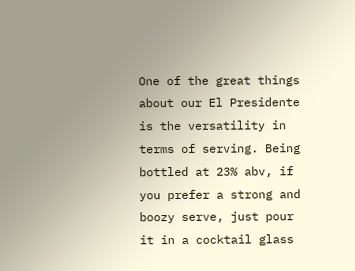One of the great things about our El Presidente is the versatility in terms of serving. Being bottled at 23% abv, if you prefer a strong and boozy serve, just pour it in a cocktail glass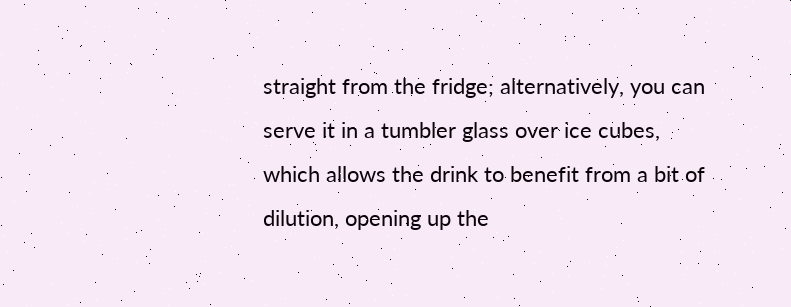straight from the fridge; alternatively, you can serve it in a tumbler glass over ice cubes, which allows the drink to benefit from a bit of dilution, opening up the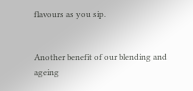flavours as you sip.


Another benefit of our blending and ageing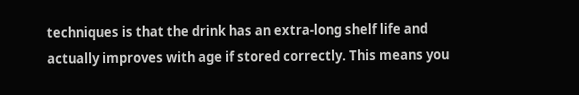techniques is that the drink has an extra-long shelf life and actually improves with age if stored correctly. This means you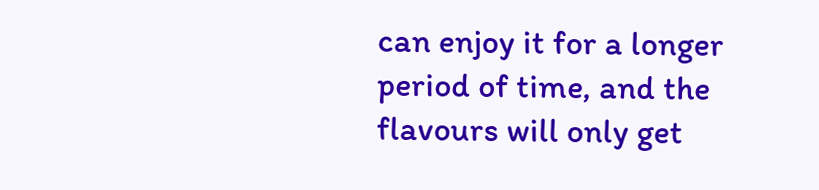can enjoy it for a longer period of time, and the flavours will only get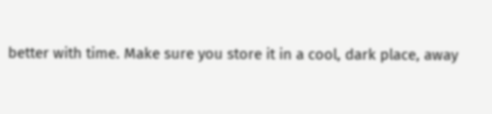better with time. Make sure you store it in a cool, dark place, away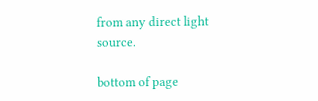from any direct light source.

bottom of page